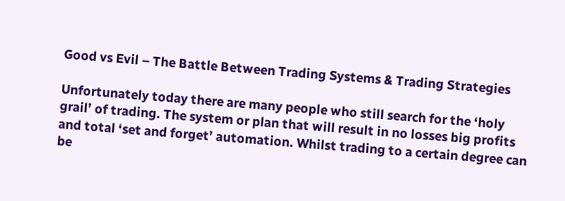Good vs Evil – The Battle Between Trading Systems & Trading Strategies

Unfortunately today there are many people who still search for the ‘holy grail’ of trading. The system or plan that will result in no losses big profits and total ‘set and forget’ automation. Whilst trading to a certain degree can be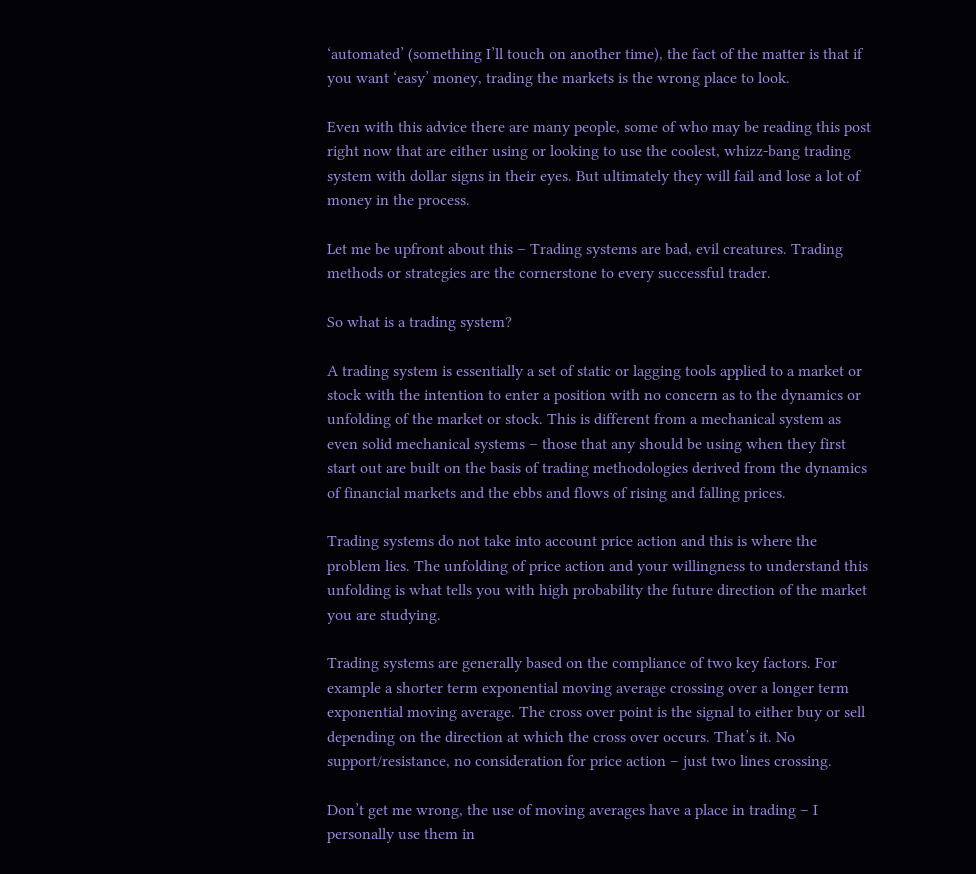‘automated’ (something I’ll touch on another time), the fact of the matter is that if you want ‘easy’ money, trading the markets is the wrong place to look.

Even with this advice there are many people, some of who may be reading this post right now that are either using or looking to use the coolest, whizz-bang trading system with dollar signs in their eyes. But ultimately they will fail and lose a lot of money in the process.

Let me be upfront about this – Trading systems are bad, evil creatures. Trading methods or strategies are the cornerstone to every successful trader.

So what is a trading system?

A trading system is essentially a set of static or lagging tools applied to a market or stock with the intention to enter a position with no concern as to the dynamics or unfolding of the market or stock. This is different from a mechanical system as even solid mechanical systems – those that any should be using when they first start out are built on the basis of trading methodologies derived from the dynamics of financial markets and the ebbs and flows of rising and falling prices.

Trading systems do not take into account price action and this is where the problem lies. The unfolding of price action and your willingness to understand this unfolding is what tells you with high probability the future direction of the market you are studying.

Trading systems are generally based on the compliance of two key factors. For example a shorter term exponential moving average crossing over a longer term exponential moving average. The cross over point is the signal to either buy or sell depending on the direction at which the cross over occurs. That’s it. No support/resistance, no consideration for price action – just two lines crossing.

Don’t get me wrong, the use of moving averages have a place in trading – I personally use them in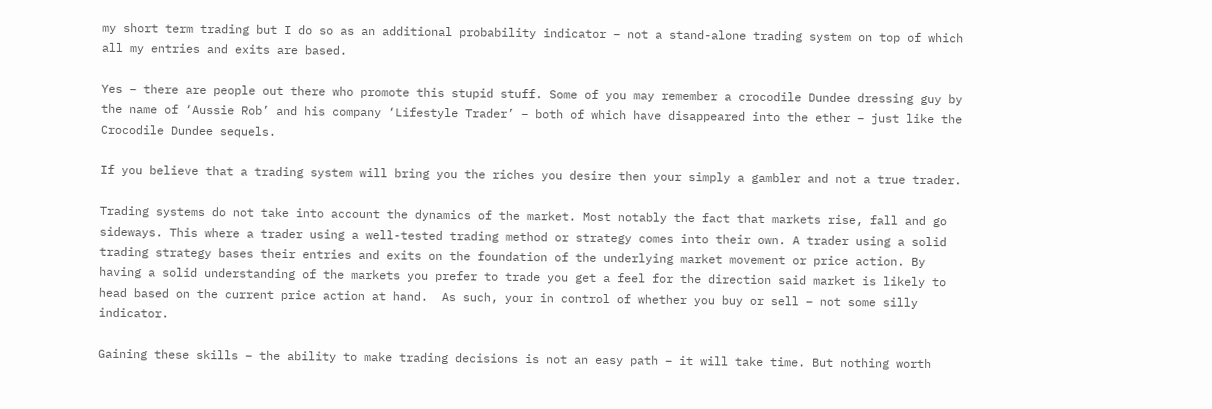my short term trading but I do so as an additional probability indicator – not a stand-alone trading system on top of which all my entries and exits are based.

Yes – there are people out there who promote this stupid stuff. Some of you may remember a crocodile Dundee dressing guy by the name of ‘Aussie Rob’ and his company ‘Lifestyle Trader’ – both of which have disappeared into the ether – just like the Crocodile Dundee sequels.

If you believe that a trading system will bring you the riches you desire then your simply a gambler and not a true trader.

Trading systems do not take into account the dynamics of the market. Most notably the fact that markets rise, fall and go sideways. This where a trader using a well-tested trading method or strategy comes into their own. A trader using a solid trading strategy bases their entries and exits on the foundation of the underlying market movement or price action. By having a solid understanding of the markets you prefer to trade you get a feel for the direction said market is likely to head based on the current price action at hand.  As such, your in control of whether you buy or sell – not some silly indicator.

Gaining these skills – the ability to make trading decisions is not an easy path – it will take time. But nothing worth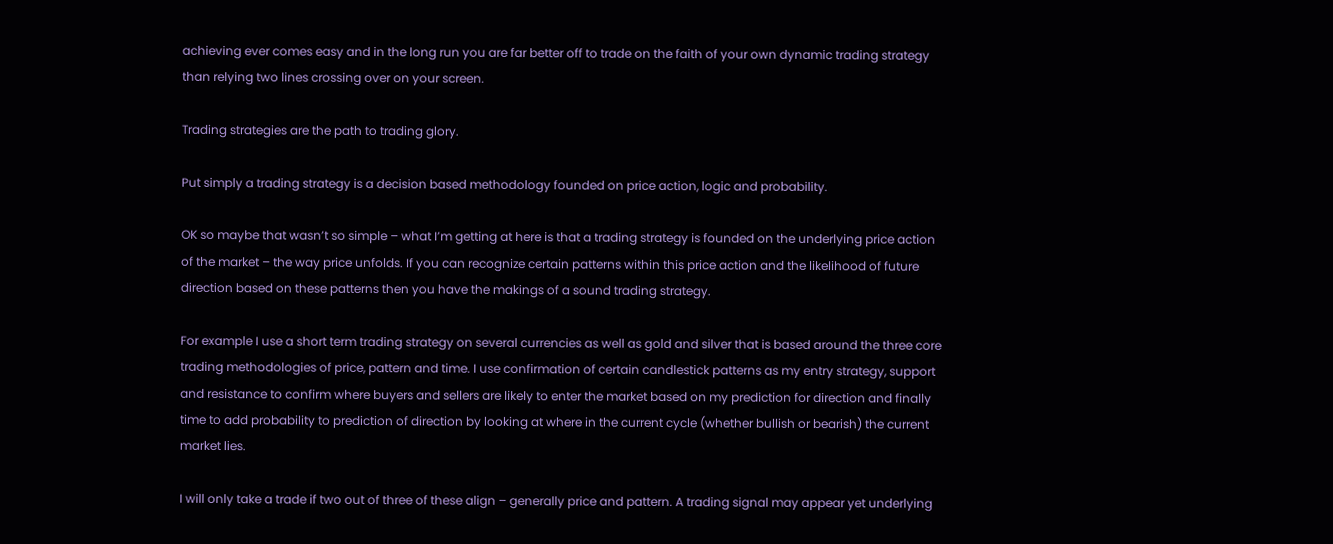achieving ever comes easy and in the long run you are far better off to trade on the faith of your own dynamic trading strategy than relying two lines crossing over on your screen.

Trading strategies are the path to trading glory.

Put simply a trading strategy is a decision based methodology founded on price action, logic and probability.

OK so maybe that wasn’t so simple – what I’m getting at here is that a trading strategy is founded on the underlying price action of the market – the way price unfolds. If you can recognize certain patterns within this price action and the likelihood of future direction based on these patterns then you have the makings of a sound trading strategy.

For example I use a short term trading strategy on several currencies as well as gold and silver that is based around the three core trading methodologies of price, pattern and time. I use confirmation of certain candlestick patterns as my entry strategy, support and resistance to confirm where buyers and sellers are likely to enter the market based on my prediction for direction and finally time to add probability to prediction of direction by looking at where in the current cycle (whether bullish or bearish) the current market lies.

I will only take a trade if two out of three of these align – generally price and pattern. A trading signal may appear yet underlying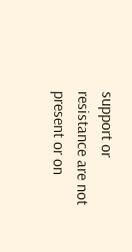support or resistance are not present or on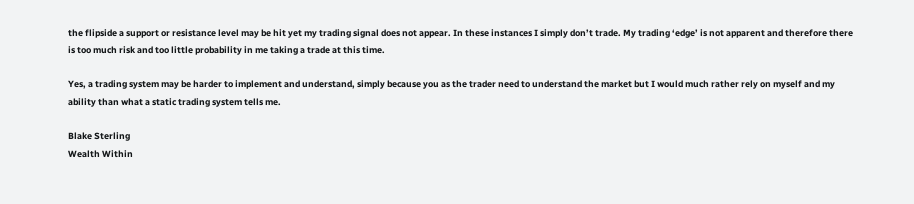the flipside a support or resistance level may be hit yet my trading signal does not appear. In these instances I simply don’t trade. My trading ‘edge’ is not apparent and therefore there is too much risk and too little probability in me taking a trade at this time.

Yes, a trading system may be harder to implement and understand, simply because you as the trader need to understand the market but I would much rather rely on myself and my ability than what a static trading system tells me.

Blake Sterling
Wealth Within